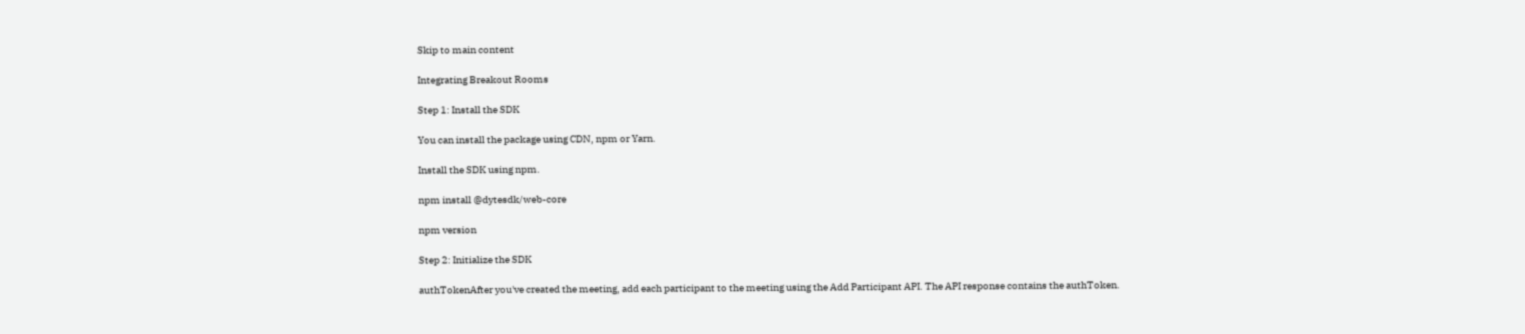Skip to main content

Integrating Breakout Rooms

Step 1: Install the SDK

You can install the package using CDN, npm or Yarn.

Install the SDK using npm.

npm install @dytesdk/web-core

npm version

Step 2: Initialize the SDK

authTokenAfter you've created the meeting, add each participant to the meeting using the Add Participant API. The API response contains the authToken.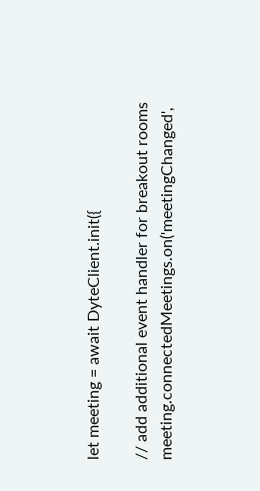let meeting = await DyteClient.init({

// add additional event handler for breakout rooms
meeting.connectedMeetings.on('meetingChanged',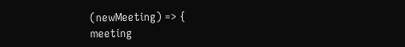(newMeeting) => {
meeting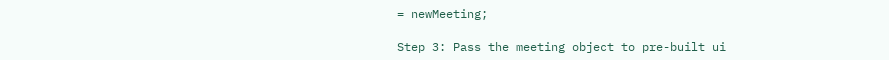= newMeeting;

Step 3: Pass the meeting object to pre-built ui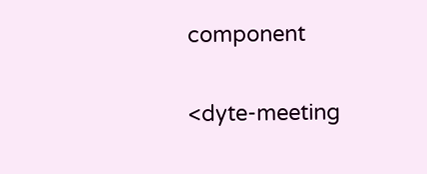component

<dyte-meeting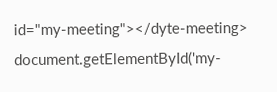id="my-meeting"></dyte-meeting>
document.getElementById('my-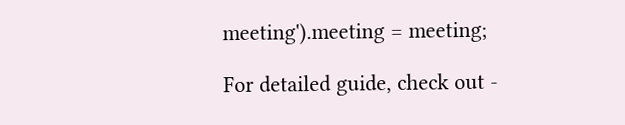meeting').meeting = meeting;

For detailed guide, check out -